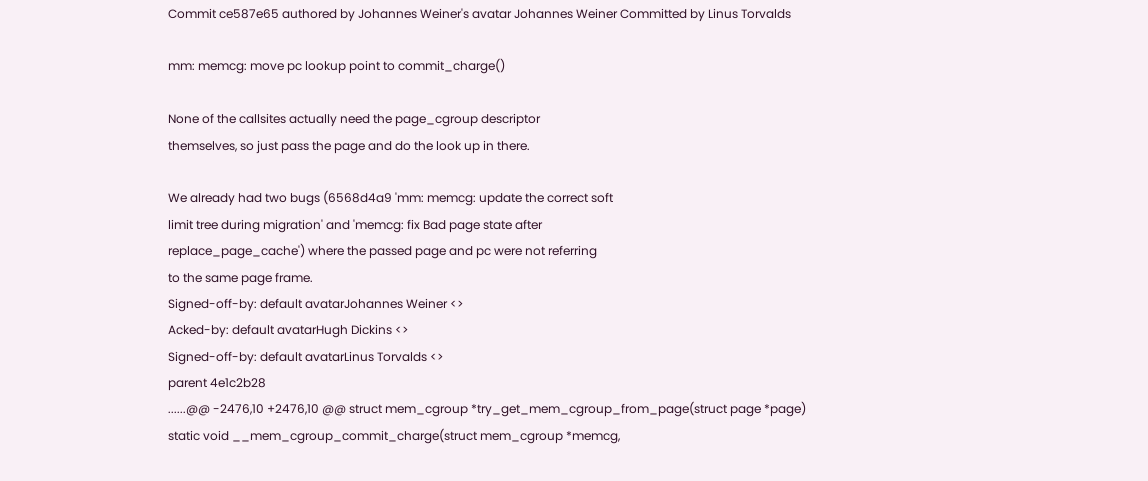Commit ce587e65 authored by Johannes Weiner's avatar Johannes Weiner Committed by Linus Torvalds

mm: memcg: move pc lookup point to commit_charge()

None of the callsites actually need the page_cgroup descriptor
themselves, so just pass the page and do the look up in there.

We already had two bugs (6568d4a9 'mm: memcg: update the correct soft
limit tree during migration' and 'memcg: fix Bad page state after
replace_page_cache') where the passed page and pc were not referring
to the same page frame.
Signed-off-by: default avatarJohannes Weiner <>
Acked-by: default avatarHugh Dickins <>
Signed-off-by: default avatarLinus Torvalds <>
parent 4e1c2b28
......@@ -2476,10 +2476,10 @@ struct mem_cgroup *try_get_mem_cgroup_from_page(struct page *page)
static void __mem_cgroup_commit_charge(struct mem_cgroup *memcg,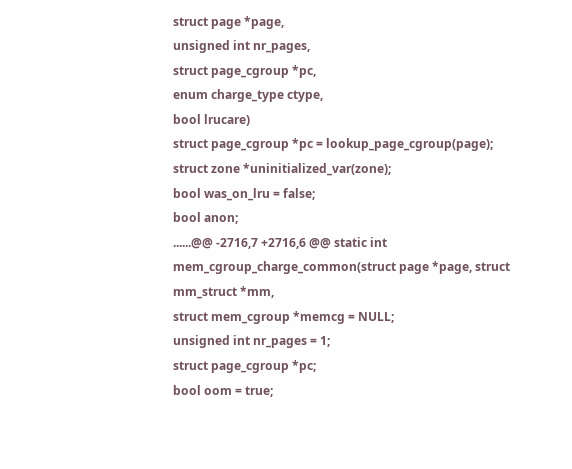struct page *page,
unsigned int nr_pages,
struct page_cgroup *pc,
enum charge_type ctype,
bool lrucare)
struct page_cgroup *pc = lookup_page_cgroup(page);
struct zone *uninitialized_var(zone);
bool was_on_lru = false;
bool anon;
......@@ -2716,7 +2716,6 @@ static int mem_cgroup_charge_common(struct page *page, struct mm_struct *mm,
struct mem_cgroup *memcg = NULL;
unsigned int nr_pages = 1;
struct page_cgroup *pc;
bool oom = true;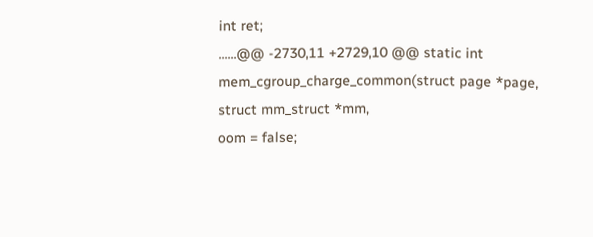int ret;
......@@ -2730,11 +2729,10 @@ static int mem_cgroup_charge_common(struct page *page, struct mm_struct *mm,
oom = false;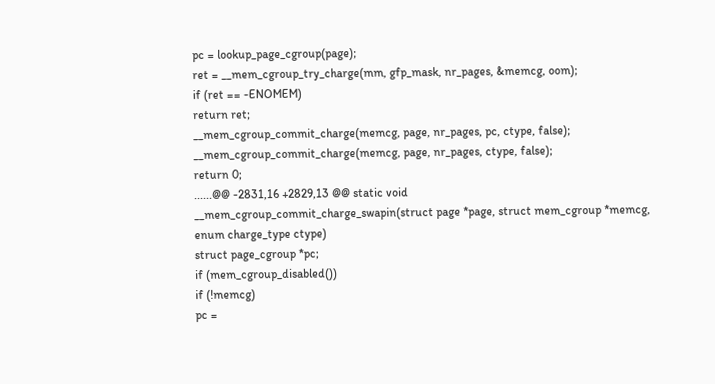pc = lookup_page_cgroup(page);
ret = __mem_cgroup_try_charge(mm, gfp_mask, nr_pages, &memcg, oom);
if (ret == -ENOMEM)
return ret;
__mem_cgroup_commit_charge(memcg, page, nr_pages, pc, ctype, false);
__mem_cgroup_commit_charge(memcg, page, nr_pages, ctype, false);
return 0;
......@@ -2831,16 +2829,13 @@ static void
__mem_cgroup_commit_charge_swapin(struct page *page, struct mem_cgroup *memcg,
enum charge_type ctype)
struct page_cgroup *pc;
if (mem_cgroup_disabled())
if (!memcg)
pc =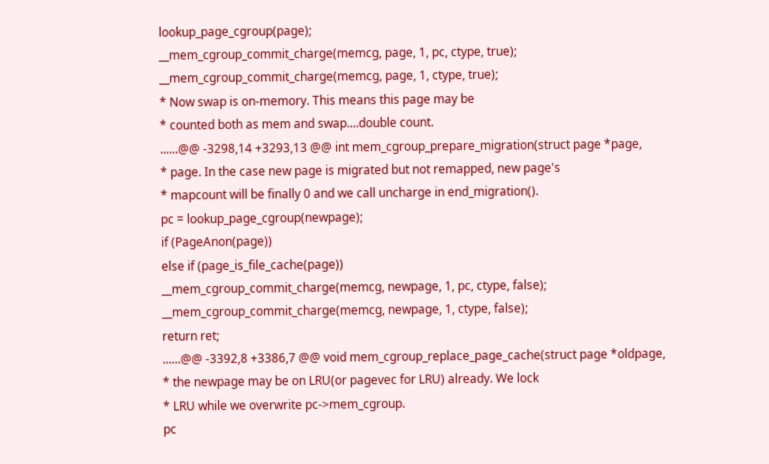lookup_page_cgroup(page);
__mem_cgroup_commit_charge(memcg, page, 1, pc, ctype, true);
__mem_cgroup_commit_charge(memcg, page, 1, ctype, true);
* Now swap is on-memory. This means this page may be
* counted both as mem and swap....double count.
......@@ -3298,14 +3293,13 @@ int mem_cgroup_prepare_migration(struct page *page,
* page. In the case new page is migrated but not remapped, new page's
* mapcount will be finally 0 and we call uncharge in end_migration().
pc = lookup_page_cgroup(newpage);
if (PageAnon(page))
else if (page_is_file_cache(page))
__mem_cgroup_commit_charge(memcg, newpage, 1, pc, ctype, false);
__mem_cgroup_commit_charge(memcg, newpage, 1, ctype, false);
return ret;
......@@ -3392,8 +3386,7 @@ void mem_cgroup_replace_page_cache(struct page *oldpage,
* the newpage may be on LRU(or pagevec for LRU) already. We lock
* LRU while we overwrite pc->mem_cgroup.
pc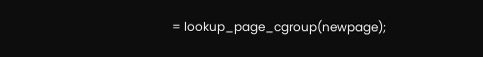= lookup_page_cgroup(newpage);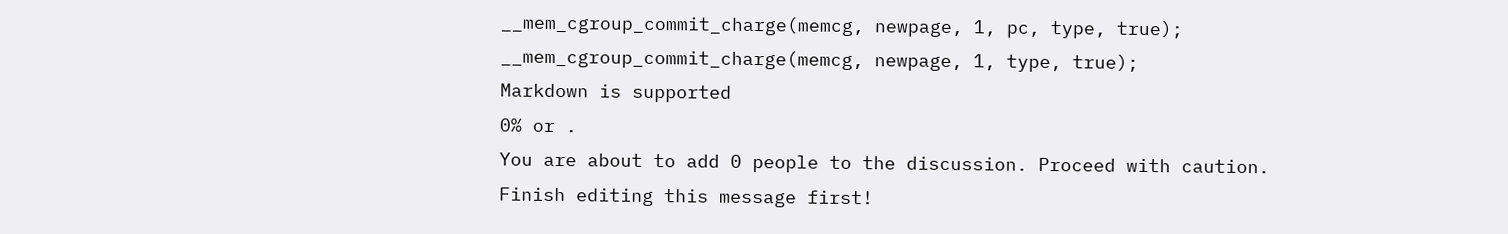__mem_cgroup_commit_charge(memcg, newpage, 1, pc, type, true);
__mem_cgroup_commit_charge(memcg, newpage, 1, type, true);
Markdown is supported
0% or .
You are about to add 0 people to the discussion. Proceed with caution.
Finish editing this message first!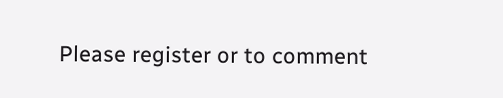Please register or to comment